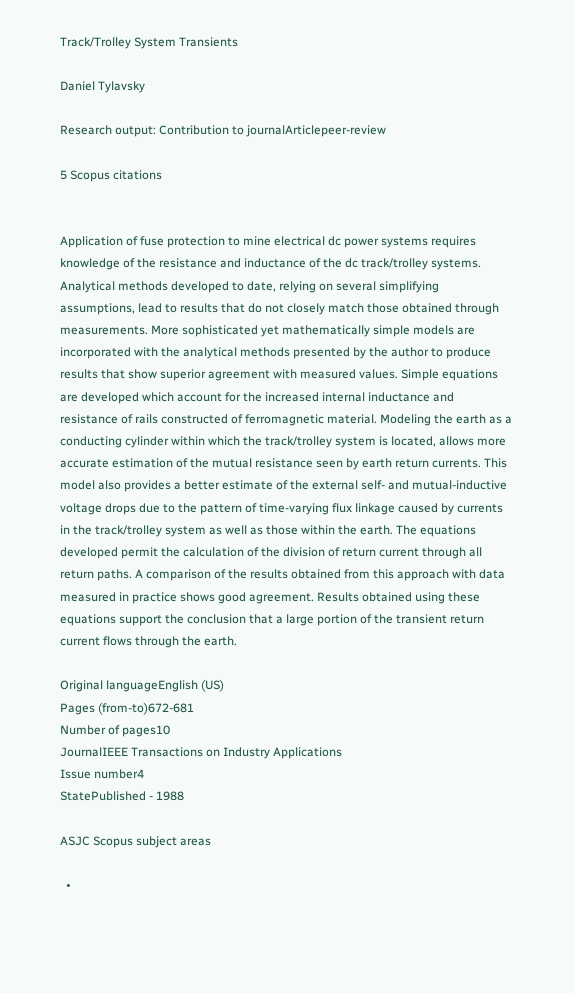Track/Trolley System Transients

Daniel Tylavsky

Research output: Contribution to journalArticlepeer-review

5 Scopus citations


Application of fuse protection to mine electrical dc power systems requires knowledge of the resistance and inductance of the dc track/trolley systems. Analytical methods developed to date, relying on several simplifying assumptions, lead to results that do not closely match those obtained through measurements. More sophisticated yet mathematically simple models are incorporated with the analytical methods presented by the author to produce results that show superior agreement with measured values. Simple equations are developed which account for the increased internal inductance and resistance of rails constructed of ferromagnetic material. Modeling the earth as a conducting cylinder within which the track/trolley system is located, allows more accurate estimation of the mutual resistance seen by earth return currents. This model also provides a better estimate of the external self- and mutual-inductive voltage drops due to the pattern of time-varying flux linkage caused by currents in the track/trolley system as well as those within the earth. The equations developed permit the calculation of the division of return current through all return paths. A comparison of the results obtained from this approach with data measured in practice shows good agreement. Results obtained using these equations support the conclusion that a large portion of the transient return current flows through the earth.

Original languageEnglish (US)
Pages (from-to)672-681
Number of pages10
JournalIEEE Transactions on Industry Applications
Issue number4
StatePublished - 1988

ASJC Scopus subject areas

  •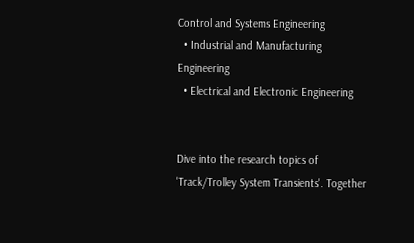Control and Systems Engineering
  • Industrial and Manufacturing Engineering
  • Electrical and Electronic Engineering


Dive into the research topics of 'Track/Trolley System Transients'. Together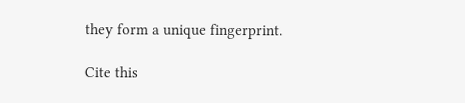they form a unique fingerprint.

Cite this